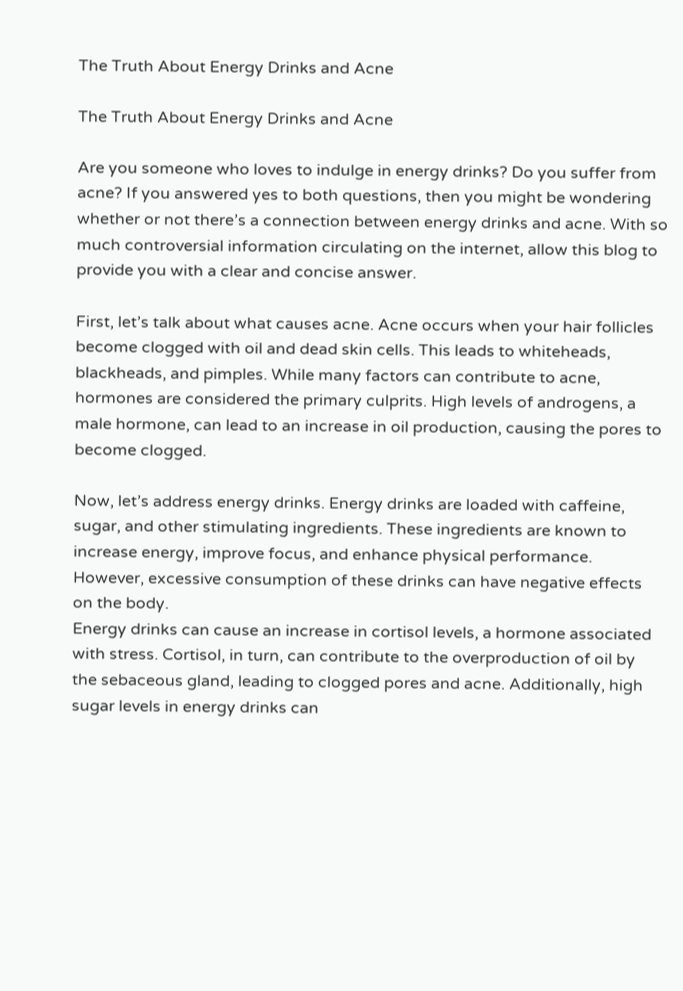The Truth About Energy Drinks and Acne

The Truth About Energy Drinks and Acne

Are you someone who loves to indulge in energy drinks? Do you suffer from acne? If you answered yes to both questions, then you might be wondering whether or not there’s a connection between energy drinks and acne. With so much controversial information circulating on the internet, allow this blog to provide you with a clear and concise answer.

First, let’s talk about what causes acne. Acne occurs when your hair follicles become clogged with oil and dead skin cells. This leads to whiteheads, blackheads, and pimples. While many factors can contribute to acne, hormones are considered the primary culprits. High levels of androgens, a male hormone, can lead to an increase in oil production, causing the pores to become clogged.

Now, let’s address energy drinks. Energy drinks are loaded with caffeine, sugar, and other stimulating ingredients. These ingredients are known to increase energy, improve focus, and enhance physical performance. However, excessive consumption of these drinks can have negative effects on the body.
Energy drinks can cause an increase in cortisol levels, a hormone associated with stress. Cortisol, in turn, can contribute to the overproduction of oil by the sebaceous gland, leading to clogged pores and acne. Additionally, high sugar levels in energy drinks can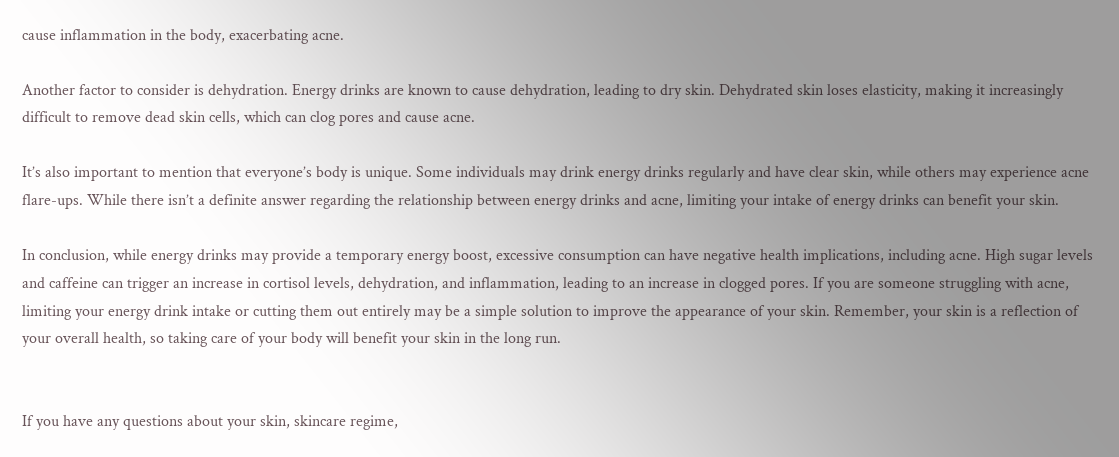cause inflammation in the body, exacerbating acne.

Another factor to consider is dehydration. Energy drinks are known to cause dehydration, leading to dry skin. Dehydrated skin loses elasticity, making it increasingly difficult to remove dead skin cells, which can clog pores and cause acne.

It’s also important to mention that everyone’s body is unique. Some individuals may drink energy drinks regularly and have clear skin, while others may experience acne flare-ups. While there isn’t a definite answer regarding the relationship between energy drinks and acne, limiting your intake of energy drinks can benefit your skin.

In conclusion, while energy drinks may provide a temporary energy boost, excessive consumption can have negative health implications, including acne. High sugar levels and caffeine can trigger an increase in cortisol levels, dehydration, and inflammation, leading to an increase in clogged pores. If you are someone struggling with acne, limiting your energy drink intake or cutting them out entirely may be a simple solution to improve the appearance of your skin. Remember, your skin is a reflection of your overall health, so taking care of your body will benefit your skin in the long run.


If you have any questions about your skin, skincare regime,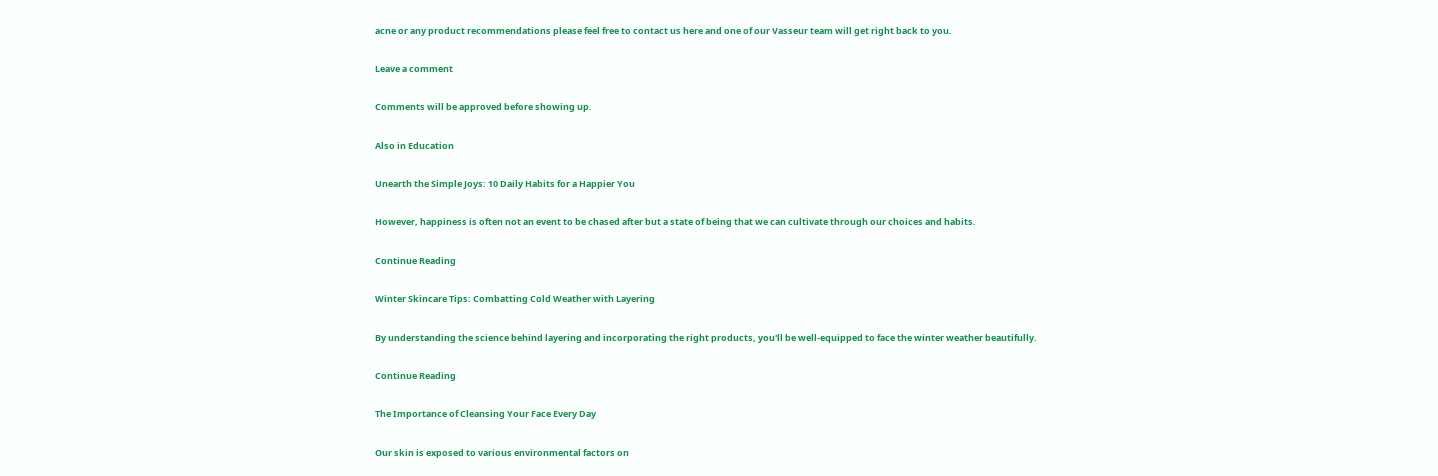acne or any product recommendations please feel free to contact us here and one of our Vasseur team will get right back to you.

Leave a comment

Comments will be approved before showing up.

Also in Education

Unearth the Simple Joys: 10 Daily Habits for a Happier You

However, happiness is often not an event to be chased after but a state of being that we can cultivate through our choices and habits.

Continue Reading

Winter Skincare Tips: Combatting Cold Weather with Layering

By understanding the science behind layering and incorporating the right products, you'll be well-equipped to face the winter weather beautifully.

Continue Reading

The Importance of Cleansing Your Face Every Day

Our skin is exposed to various environmental factors on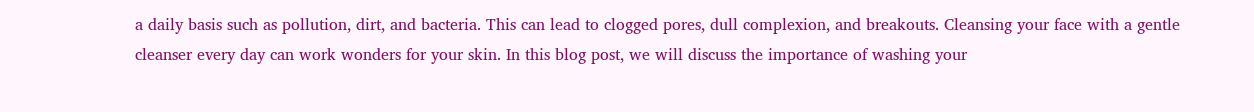a daily basis such as pollution, dirt, and bacteria. This can lead to clogged pores, dull complexion, and breakouts. Cleansing your face with a gentle cleanser every day can work wonders for your skin. In this blog post, we will discuss the importance of washing your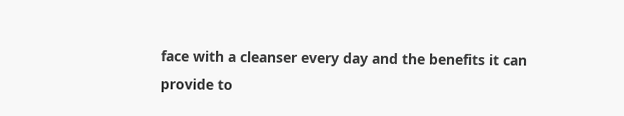face with a cleanser every day and the benefits it can provide to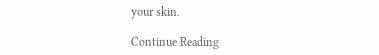your skin.

Continue Reading